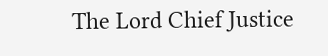The Lord Chief Justice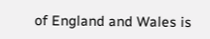of England and Wales is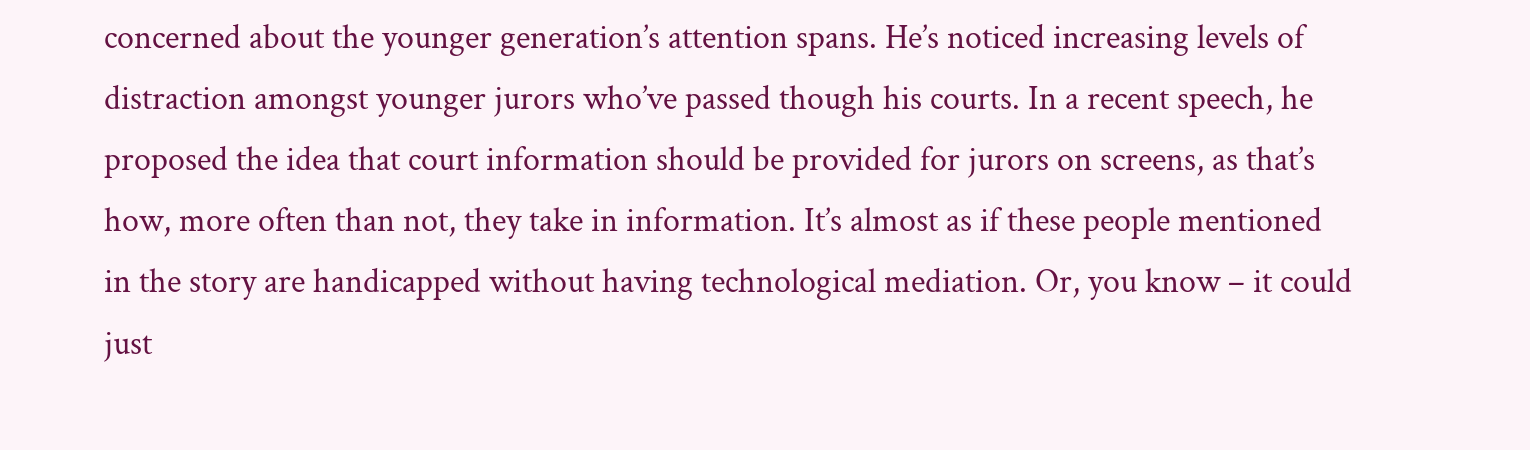concerned about the younger generation’s attention spans. He’s noticed increasing levels of distraction amongst younger jurors who’ve passed though his courts. In a recent speech, he proposed the idea that court information should be provided for jurors on screens, as that’s how, more often than not, they take in information. It’s almost as if these people mentioned in the story are handicapped without having technological mediation. Or, you know – it could just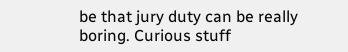be that jury duty can be really boring. Curious stuff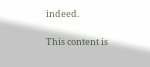indeed.

This content is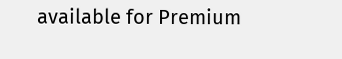available for Premium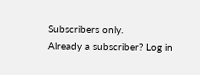Subscribers only.
Already a subscriber? Log in